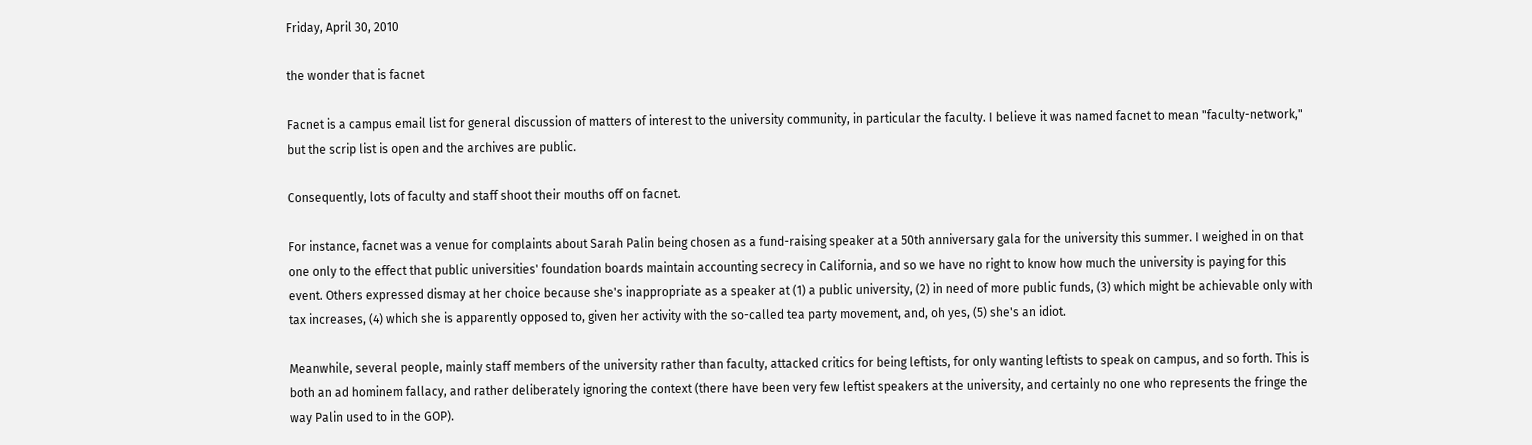Friday, April 30, 2010

the wonder that is facnet

Facnet is a campus email list for general discussion of matters of interest to the university community, in particular the faculty. I believe it was named facnet to mean "faculty-network," but the scrip list is open and the archives are public.

Consequently, lots of faculty and staff shoot their mouths off on facnet.

For instance, facnet was a venue for complaints about Sarah Palin being chosen as a fund-raising speaker at a 50th anniversary gala for the university this summer. I weighed in on that one only to the effect that public universities' foundation boards maintain accounting secrecy in California, and so we have no right to know how much the university is paying for this event. Others expressed dismay at her choice because she's inappropriate as a speaker at (1) a public university, (2) in need of more public funds, (3) which might be achievable only with tax increases, (4) which she is apparently opposed to, given her activity with the so-called tea party movement, and, oh yes, (5) she's an idiot.

Meanwhile, several people, mainly staff members of the university rather than faculty, attacked critics for being leftists, for only wanting leftists to speak on campus, and so forth. This is both an ad hominem fallacy, and rather deliberately ignoring the context (there have been very few leftist speakers at the university, and certainly no one who represents the fringe the way Palin used to in the GOP).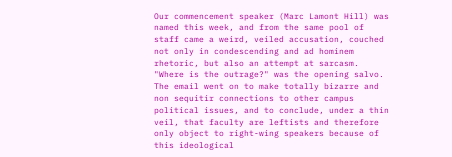Our commencement speaker (Marc Lamont Hill) was named this week, and from the same pool of staff came a weird, veiled accusation, couched not only in condescending and ad hominem rhetoric, but also an attempt at sarcasm. "Where is the outrage?" was the opening salvo. The email went on to make totally bizarre and non sequitir connections to other campus political issues, and to conclude, under a thin veil, that faculty are leftists and therefore only object to right-wing speakers because of this ideological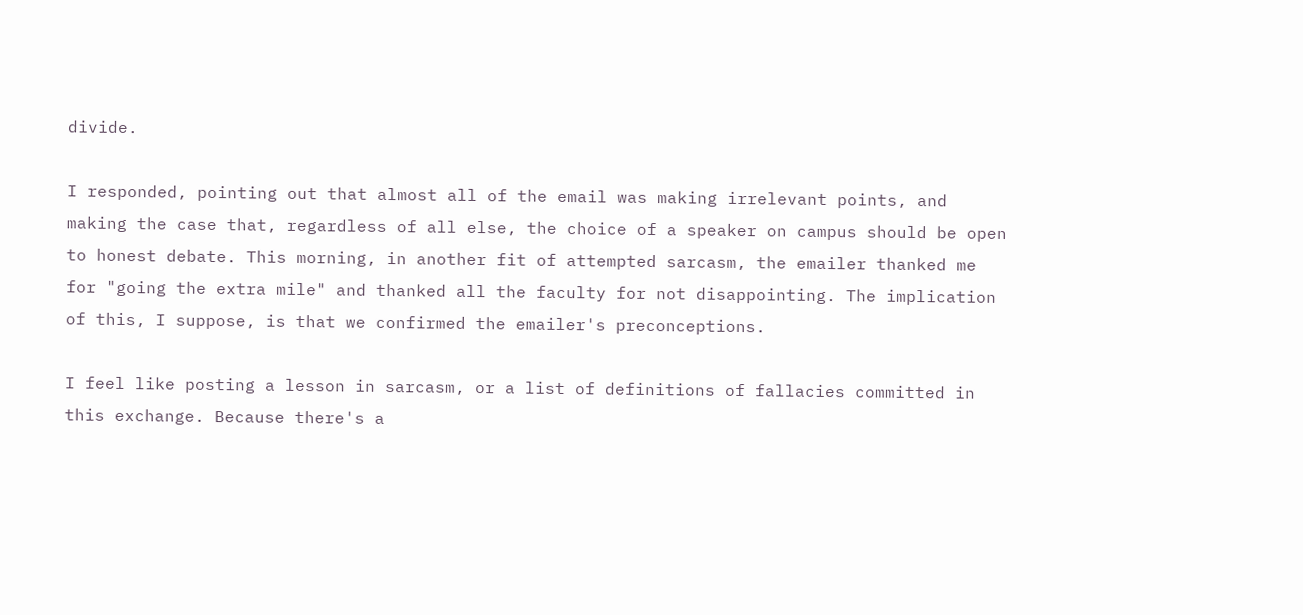divide.

I responded, pointing out that almost all of the email was making irrelevant points, and making the case that, regardless of all else, the choice of a speaker on campus should be open to honest debate. This morning, in another fit of attempted sarcasm, the emailer thanked me for "going the extra mile" and thanked all the faculty for not disappointing. The implication of this, I suppose, is that we confirmed the emailer's preconceptions.

I feel like posting a lesson in sarcasm, or a list of definitions of fallacies committed in this exchange. Because there's a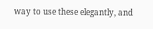way to use these elegantly, and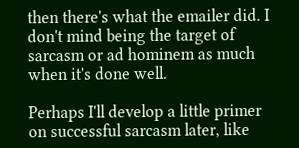then there's what the emailer did. I don't mind being the target of sarcasm or ad hominem as much when it's done well.

Perhaps I'll develop a little primer on successful sarcasm later, like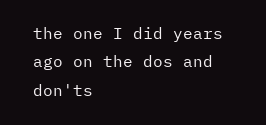the one I did years ago on the dos and don'ts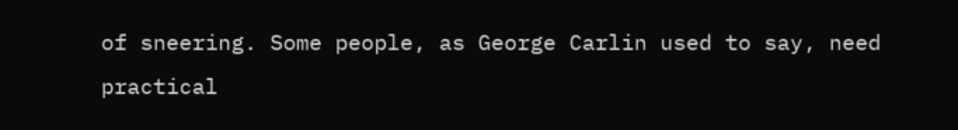of sneering. Some people, as George Carlin used to say, need practical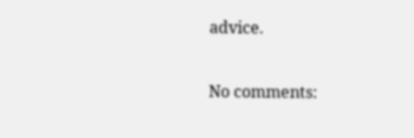advice.

No comments: